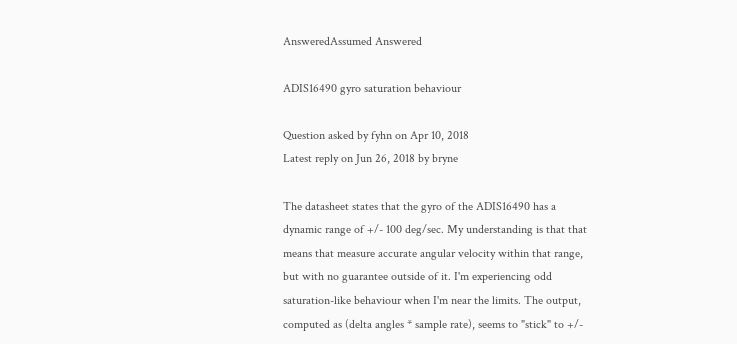AnsweredAssumed Answered

ADIS16490 gyro saturation behaviour

Question asked by fyhn on Apr 10, 2018
Latest reply on Jun 26, 2018 by bryne

The datasheet states that the gyro of the ADIS16490 has a dynamic range of +/- 100 deg/sec. My understanding is that that means that measure accurate angular velocity within that range, but with no guarantee outside of it. I'm experiencing odd saturation-like behaviour when I'm near the limits. The output, computed as (delta angles * sample rate), seems to "stick" to +/-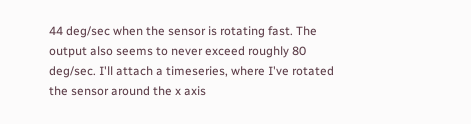44 deg/sec when the sensor is rotating fast. The output also seems to never exceed roughly 80 deg/sec. I'll attach a timeseries, where I've rotated the sensor around the x axis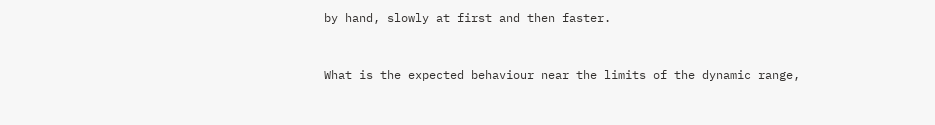by hand, slowly at first and then faster.


What is the expected behaviour near the limits of the dynamic range,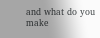and what do you make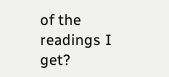of the readings I get?